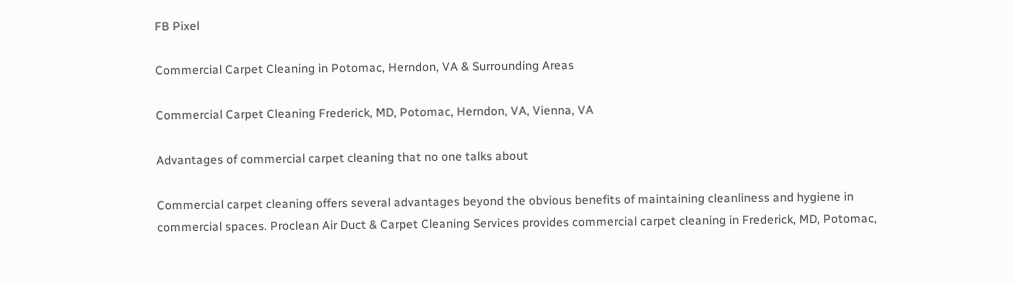FB Pixel

Commercial Carpet Cleaning in Potomac, Herndon, VA & Surrounding Areas

Commercial Carpet Cleaning Frederick, MD, Potomac, Herndon, VA, Vienna, VA

Advantages of commercial carpet cleaning that no one talks about

Commercial carpet cleaning offers several advantages beyond the obvious benefits of maintaining cleanliness and hygiene in commercial spaces. Proclean Air Duct & Carpet Cleaning Services provides commercial carpet cleaning in Frederick, MD, Potomac,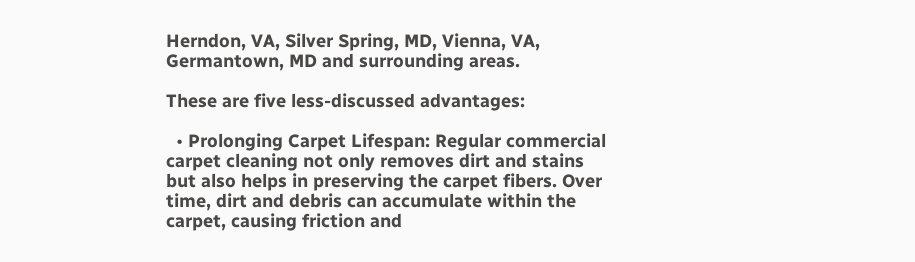Herndon, VA, Silver Spring, MD, Vienna, VA, Germantown, MD and surrounding areas.

These are five less-discussed advantages:

  • Prolonging Carpet Lifespan: Regular commercial carpet cleaning not only removes dirt and stains but also helps in preserving the carpet fibers. Over time, dirt and debris can accumulate within the carpet, causing friction and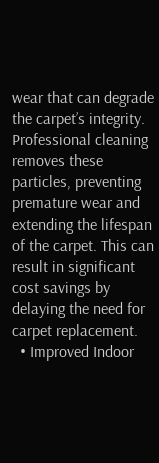wear that can degrade the carpet’s integrity. Professional cleaning removes these particles, preventing premature wear and extending the lifespan of the carpet. This can result in significant cost savings by delaying the need for carpet replacement.
  • Improved Indoor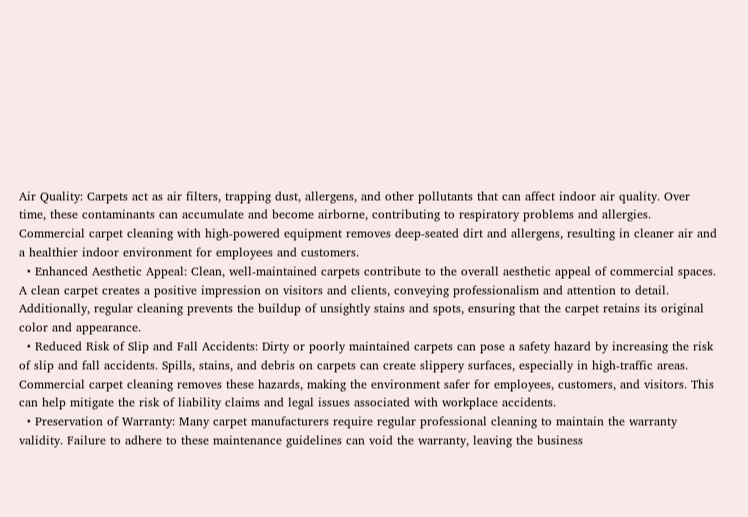Air Quality: Carpets act as air filters, trapping dust, allergens, and other pollutants that can affect indoor air quality. Over time, these contaminants can accumulate and become airborne, contributing to respiratory problems and allergies. Commercial carpet cleaning with high-powered equipment removes deep-seated dirt and allergens, resulting in cleaner air and a healthier indoor environment for employees and customers.
  • Enhanced Aesthetic Appeal: Clean, well-maintained carpets contribute to the overall aesthetic appeal of commercial spaces. A clean carpet creates a positive impression on visitors and clients, conveying professionalism and attention to detail. Additionally, regular cleaning prevents the buildup of unsightly stains and spots, ensuring that the carpet retains its original color and appearance.
  • Reduced Risk of Slip and Fall Accidents: Dirty or poorly maintained carpets can pose a safety hazard by increasing the risk of slip and fall accidents. Spills, stains, and debris on carpets can create slippery surfaces, especially in high-traffic areas. Commercial carpet cleaning removes these hazards, making the environment safer for employees, customers, and visitors. This can help mitigate the risk of liability claims and legal issues associated with workplace accidents.
  • Preservation of Warranty: Many carpet manufacturers require regular professional cleaning to maintain the warranty validity. Failure to adhere to these maintenance guidelines can void the warranty, leaving the business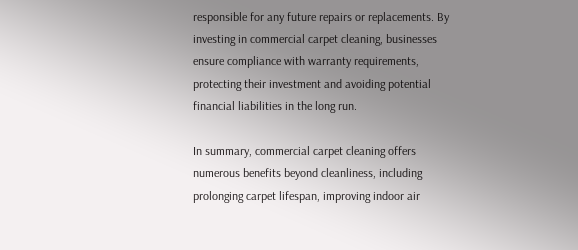responsible for any future repairs or replacements. By investing in commercial carpet cleaning, businesses ensure compliance with warranty requirements, protecting their investment and avoiding potential financial liabilities in the long run.

In summary, commercial carpet cleaning offers numerous benefits beyond cleanliness, including prolonging carpet lifespan, improving indoor air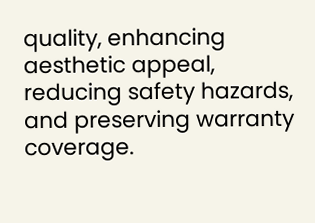quality, enhancing aesthetic appeal, reducing safety hazards, and preserving warranty coverage.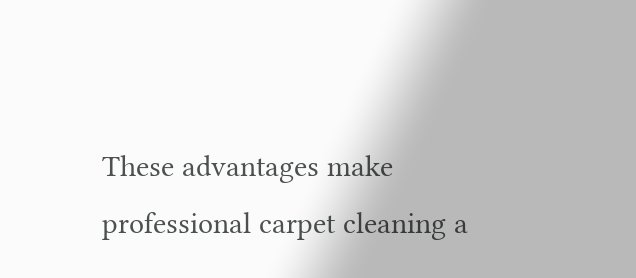These advantages make professional carpet cleaning a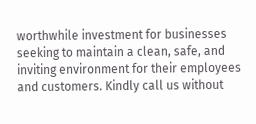worthwhile investment for businesses seeking to maintain a clean, safe, and inviting environment for their employees and customers. Kindly call us without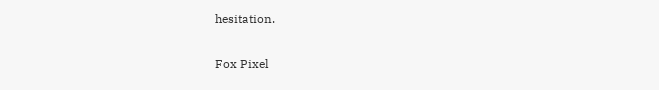hesitation.

Fox Pixel